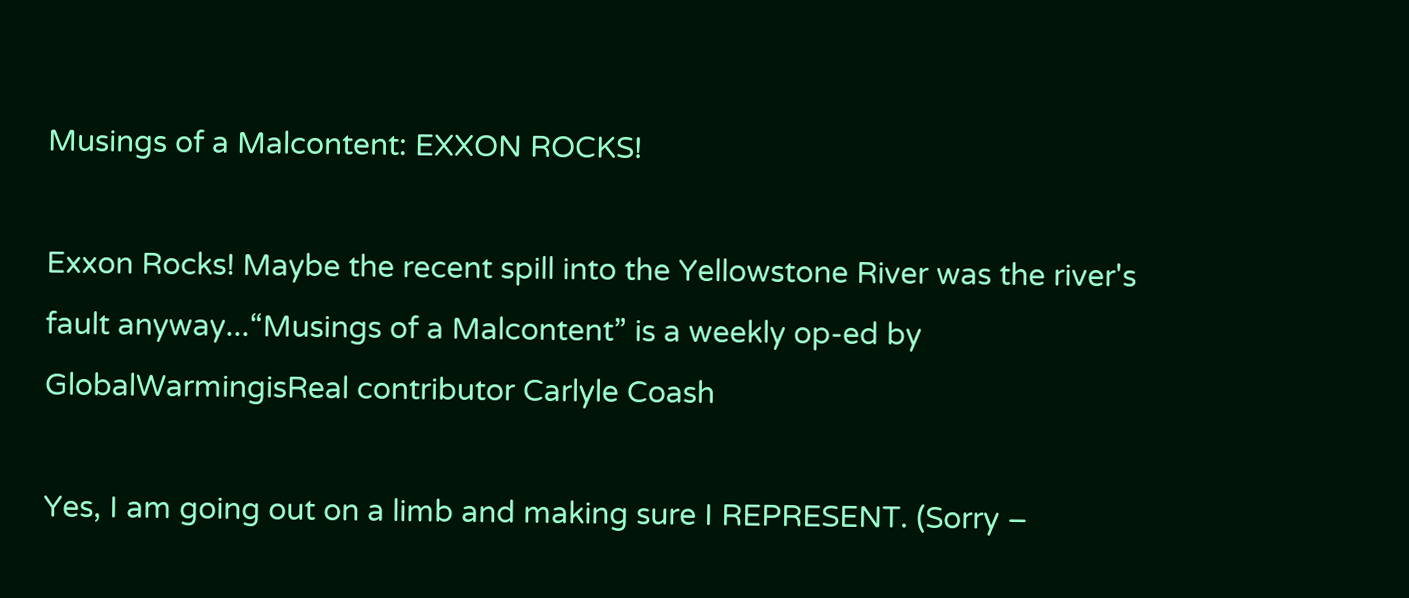Musings of a Malcontent: EXXON ROCKS!

Exxon Rocks! Maybe the recent spill into the Yellowstone River was the river's fault anyway...“Musings of a Malcontent” is a weekly op-ed by GlobalWarmingisReal contributor Carlyle Coash

Yes, I am going out on a limb and making sure I REPRESENT. (Sorry –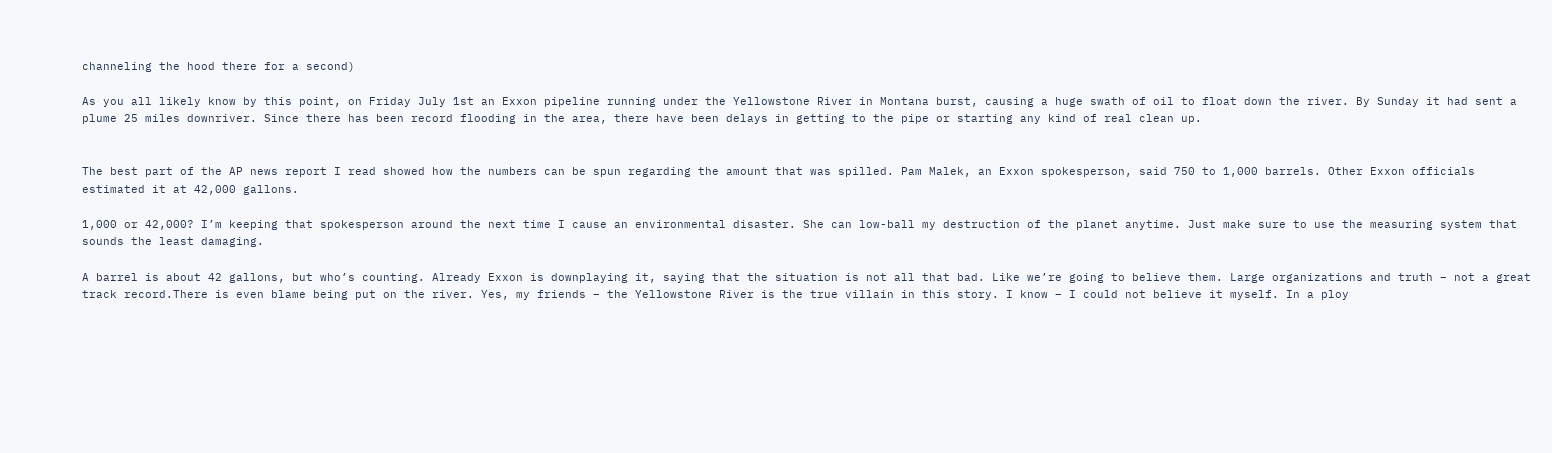channeling the hood there for a second)

As you all likely know by this point, on Friday July 1st an Exxon pipeline running under the Yellowstone River in Montana burst, causing a huge swath of oil to float down the river. By Sunday it had sent a plume 25 miles downriver. Since there has been record flooding in the area, there have been delays in getting to the pipe or starting any kind of real clean up.


The best part of the AP news report I read showed how the numbers can be spun regarding the amount that was spilled. Pam Malek, an Exxon spokesperson, said 750 to 1,000 barrels. Other Exxon officials estimated it at 42,000 gallons.

1,000 or 42,000? I’m keeping that spokesperson around the next time I cause an environmental disaster. She can low-ball my destruction of the planet anytime. Just make sure to use the measuring system that sounds the least damaging.

A barrel is about 42 gallons, but who’s counting. Already Exxon is downplaying it, saying that the situation is not all that bad. Like we’re going to believe them. Large organizations and truth – not a great track record.There is even blame being put on the river. Yes, my friends – the Yellowstone River is the true villain in this story. I know – I could not believe it myself. In a ploy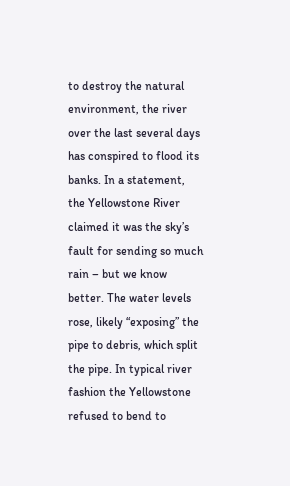to destroy the natural environment, the river over the last several days has conspired to flood its banks. In a statement, the Yellowstone River claimed it was the sky’s fault for sending so much rain – but we know better. The water levels rose, likely “exposing” the pipe to debris, which split the pipe. In typical river fashion the Yellowstone refused to bend to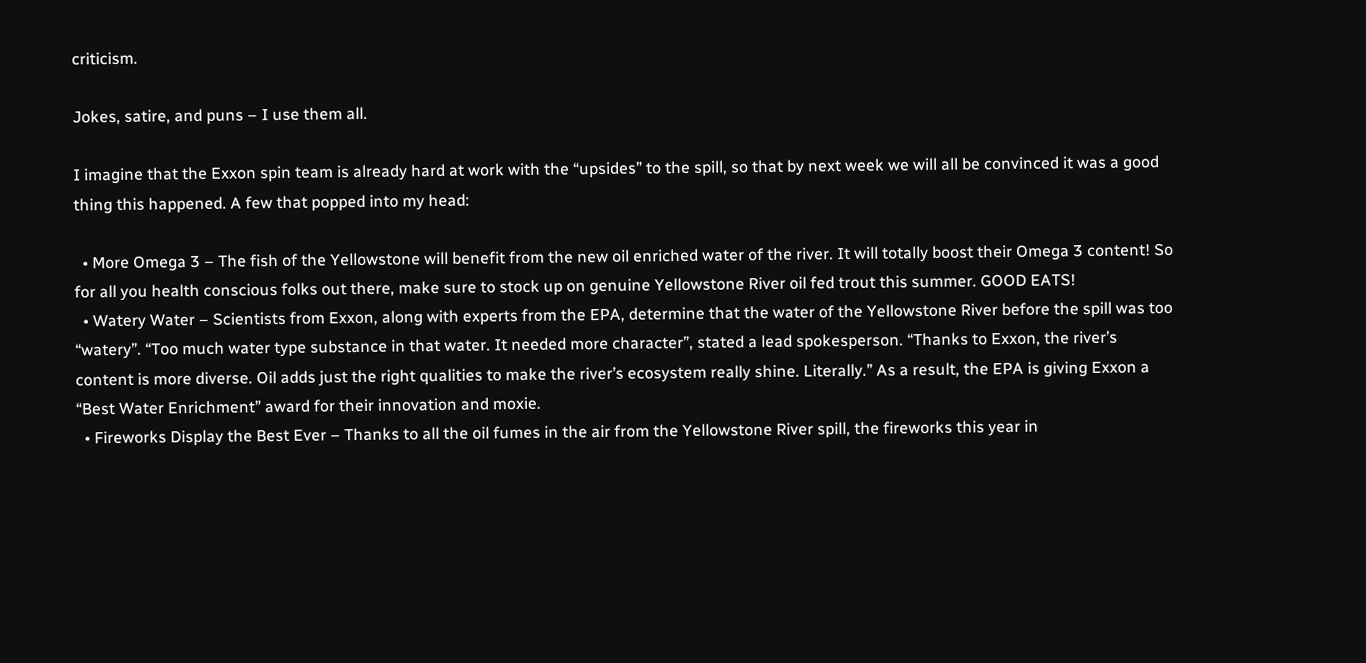criticism.

Jokes, satire, and puns – I use them all.

I imagine that the Exxon spin team is already hard at work with the “upsides” to the spill, so that by next week we will all be convinced it was a good thing this happened. A few that popped into my head:

  • More Omega 3 – The fish of the Yellowstone will benefit from the new oil enriched water of the river. It will totally boost their Omega 3 content! So for all you health conscious folks out there, make sure to stock up on genuine Yellowstone River oil fed trout this summer. GOOD EATS!
  • Watery Water – Scientists from Exxon, along with experts from the EPA, determine that the water of the Yellowstone River before the spill was too “watery”. “Too much water type substance in that water. It needed more character”, stated a lead spokesperson. “Thanks to Exxon, the river’s content is more diverse. Oil adds just the right qualities to make the river’s ecosystem really shine. Literally.” As a result, the EPA is giving Exxon a “Best Water Enrichment” award for their innovation and moxie.
  • Fireworks Display the Best Ever – Thanks to all the oil fumes in the air from the Yellowstone River spill, the fireworks this year in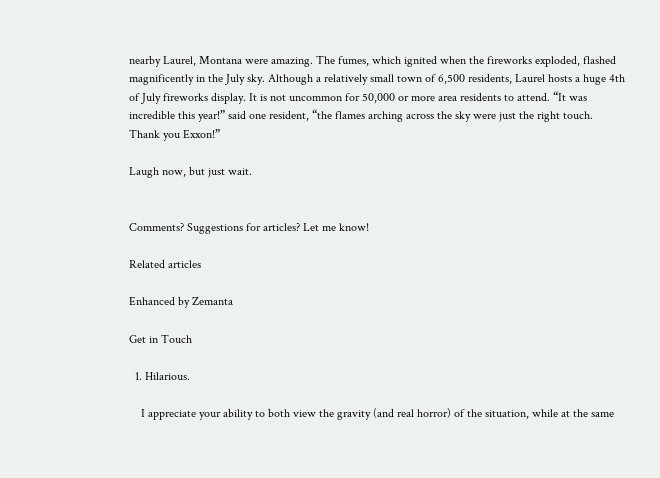nearby Laurel, Montana were amazing. The fumes, which ignited when the fireworks exploded, flashed magnificently in the July sky. Although a relatively small town of 6,500 residents, Laurel hosts a huge 4th of July fireworks display. It is not uncommon for 50,000 or more area residents to attend. “It was incredible this year!” said one resident, “the flames arching across the sky were just the right touch. Thank you Exxon!”

Laugh now, but just wait.


Comments? Suggestions for articles? Let me know!

Related articles

Enhanced by Zemanta

Get in Touch

  1. Hilarious.

    I appreciate your ability to both view the gravity (and real horror) of the situation, while at the same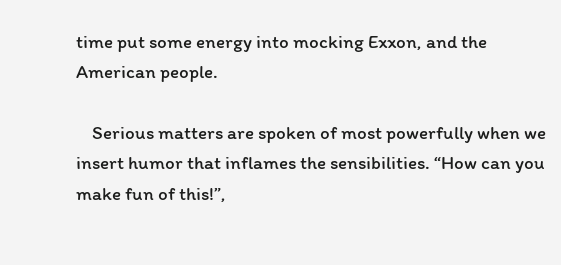time put some energy into mocking Exxon, and the American people.

    Serious matters are spoken of most powerfully when we insert humor that inflames the sensibilities. “How can you make fun of this!”,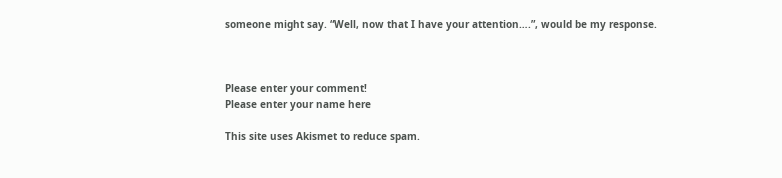someone might say. “Well, now that I have your attention….”, would be my response.



Please enter your comment!
Please enter your name here

This site uses Akismet to reduce spam.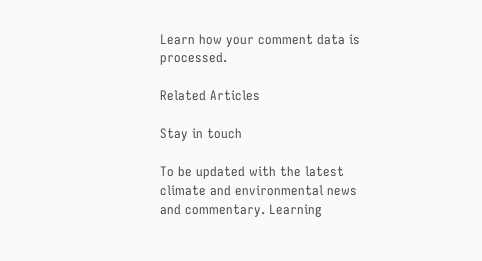Learn how your comment data is processed.

Related Articles

Stay in touch

To be updated with the latest climate and environmental news and commentary. Learning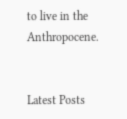to live in the Anthropocene.


Latest Posts